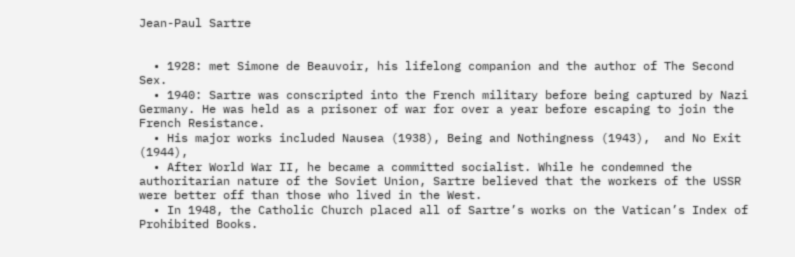Jean-Paul Sartre


  • 1928: met Simone de Beauvoir, his lifelong companion and the author of The Second Sex.
  • 1940: Sartre was conscripted into the French military before being captured by Nazi Germany. He was held as a prisoner of war for over a year before escaping to join the French Resistance.
  • His major works included Nausea (1938), Being and Nothingness (1943),  and No Exit (1944),
  • After World War II, he became a committed socialist. While he condemned the authoritarian nature of the Soviet Union, Sartre believed that the workers of the USSR were better off than those who lived in the West.
  • In 1948, the Catholic Church placed all of Sartre’s works on the Vatican’s Index of Prohibited Books.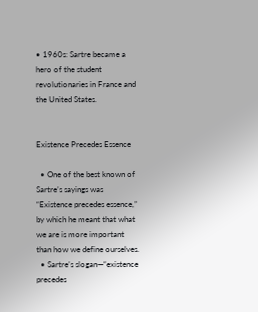• 1960s: Sartre became a hero of the student revolutionaries in France and the United States.


Existence Precedes Essence

  • One of the best known of Sartre’s sayings was “Existence precedes essence,” by which he meant that what we are is more important than how we define ourselves.
  • Sartre’s slogan—“existence precedes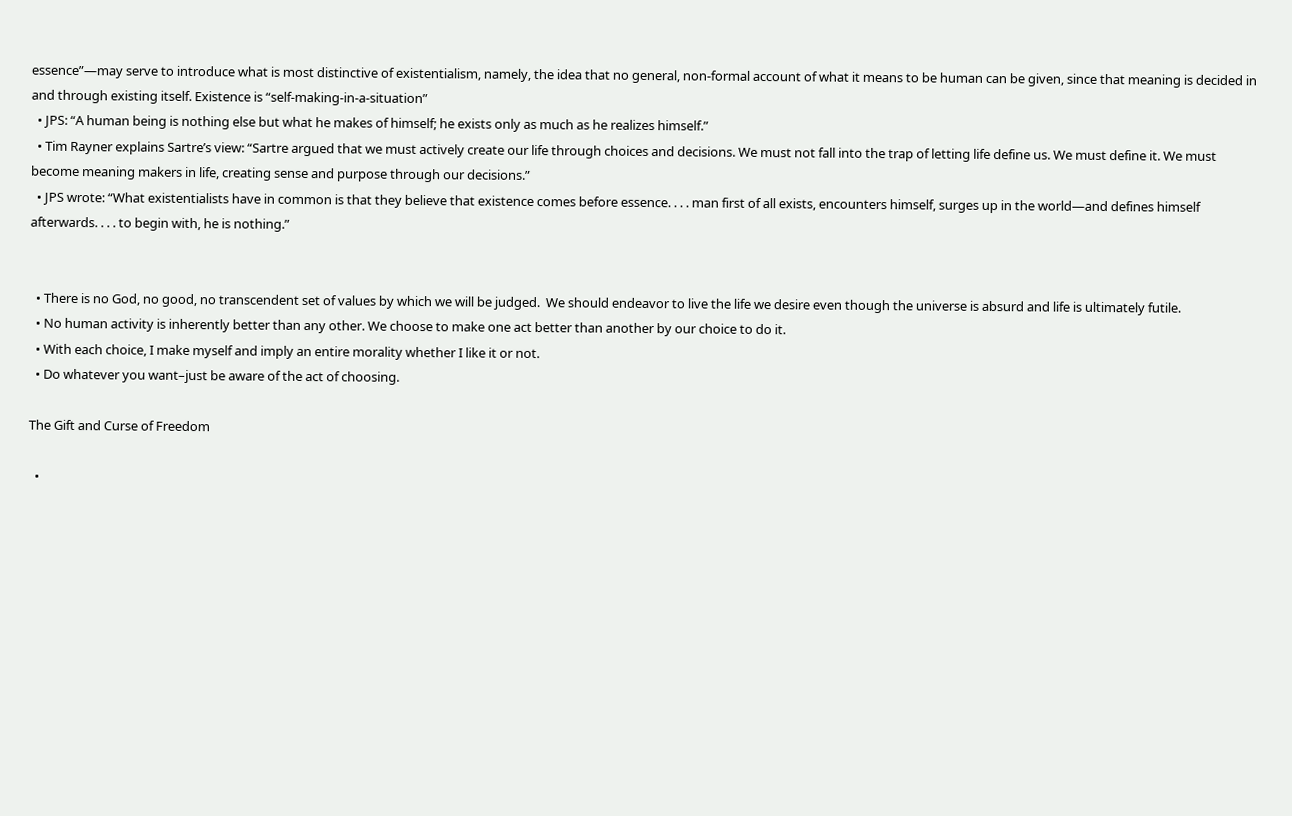essence”—may serve to introduce what is most distinctive of existentialism, namely, the idea that no general, non-formal account of what it means to be human can be given, since that meaning is decided in and through existing itself. Existence is “self-making-in-a-situation”
  • JPS: “A human being is nothing else but what he makes of himself; he exists only as much as he realizes himself.”
  • Tim Rayner explains Sartre’s view: “Sartre argued that we must actively create our life through choices and decisions. We must not fall into the trap of letting life define us. We must define it. We must become meaning makers in life, creating sense and purpose through our decisions.”
  • JPS wrote: “What existentialists have in common is that they believe that existence comes before essence. . . . man first of all exists, encounters himself, surges up in the world—and defines himself afterwards. . . . to begin with, he is nothing.”


  • There is no God, no good, no transcendent set of values by which we will be judged.  We should endeavor to live the life we desire even though the universe is absurd and life is ultimately futile.
  • No human activity is inherently better than any other. We choose to make one act better than another by our choice to do it.
  • With each choice, I make myself and imply an entire morality whether I like it or not.
  • Do whatever you want–just be aware of the act of choosing.

The Gift and Curse of Freedom

  •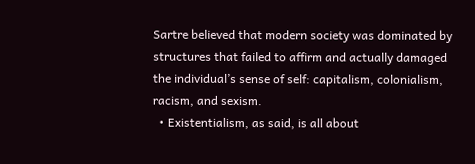Sartre believed that modern society was dominated by structures that failed to affirm and actually damaged the individual’s sense of self: capitalism, colonialism, racism, and sexism.
  • Existentialism, as said, is all about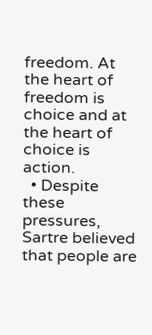freedom. At the heart of freedom is choice and at the heart of choice is action.
  • Despite these pressures, Sartre believed that people are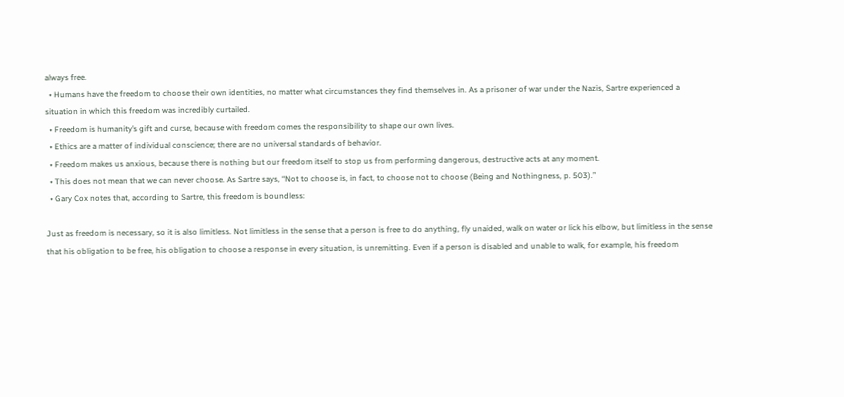always free.
  • Humans have the freedom to choose their own identities, no matter what circumstances they find themselves in. As a prisoner of war under the Nazis, Sartre experienced a situation in which this freedom was incredibly curtailed.
  • Freedom is humanity’s gift and curse, because with freedom comes the responsibility to shape our own lives.
  • Ethics are a matter of individual conscience; there are no universal standards of behavior.
  • Freedom makes us anxious, because there is nothing but our freedom itself to stop us from performing dangerous, destructive acts at any moment.
  • This does not mean that we can never choose. As Sartre says, “Not to choose is, in fact, to choose not to choose (Being and Nothingness, p. 503).”
  • Gary Cox notes that, according to Sartre, this freedom is boundless:

Just as freedom is necessary, so it is also limitless. Not limitless in the sense that a person is free to do anything, fly unaided, walk on water or lick his elbow, but limitless in the sense that his obligation to be free, his obligation to choose a response in every situation, is unremitting. Even if a person is disabled and unable to walk, for example, his freedom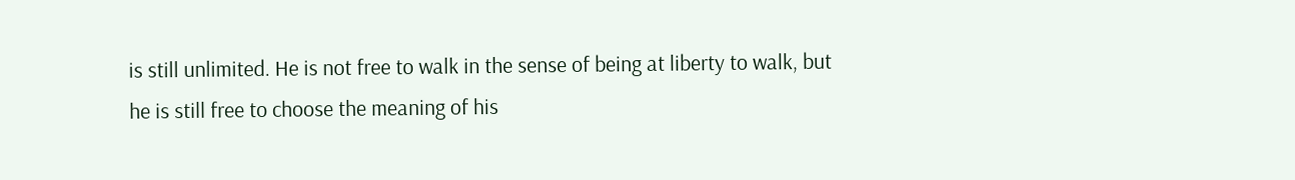is still unlimited. He is not free to walk in the sense of being at liberty to walk, but he is still free to choose the meaning of his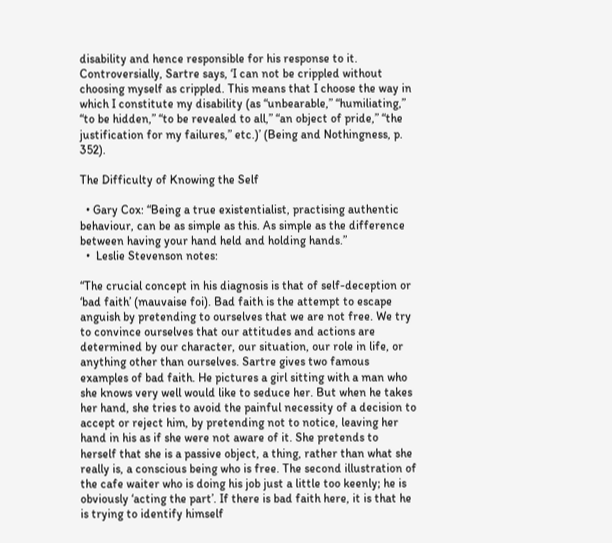disability and hence responsible for his response to it. Controversially, Sartre says, ‘I can not be crippled without choosing myself as crippled. This means that I choose the way in which I constitute my disability (as “unbearable,” “humiliating,” “to be hidden,” “to be revealed to all,” “an object of pride,” “the justification for my failures,” etc.)’ (Being and Nothingness, p. 352).

The Difficulty of Knowing the Self

  • Gary Cox: “Being a true existentialist, practising authentic behaviour, can be as simple as this. As simple as the difference between having your hand held and holding hands.”
  •  Leslie Stevenson notes:

“The crucial concept in his diagnosis is that of self-deception or ‘bad faith’ (mauvaise foi). Bad faith is the attempt to escape anguish by pretending to ourselves that we are not free. We try to convince ourselves that our attitudes and actions are determined by our character, our situation, our role in life, or anything other than ourselves. Sartre gives two famous examples of bad faith. He pictures a girl sitting with a man who she knows very well would like to seduce her. But when he takes her hand, she tries to avoid the painful necessity of a decision to accept or reject him, by pretending not to notice, leaving her hand in his as if she were not aware of it. She pretends to herself that she is a passive object, a thing, rather than what she really is, a conscious being who is free. The second illustration of the cafe waiter who is doing his job just a little too keenly; he is obviously ‘acting the part’. If there is bad faith here, it is that he is trying to identify himself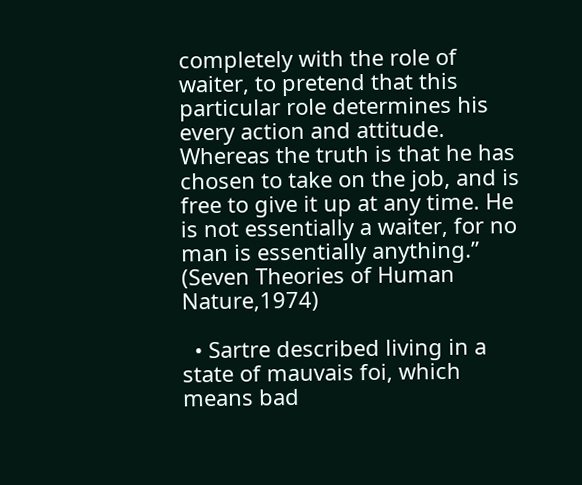completely with the role of waiter, to pretend that this particular role determines his every action and attitude. Whereas the truth is that he has chosen to take on the job, and is free to give it up at any time. He is not essentially a waiter, for no man is essentially anything.” (Seven Theories of Human Nature,1974)

  • Sartre described living in a state of mauvais foi, which means bad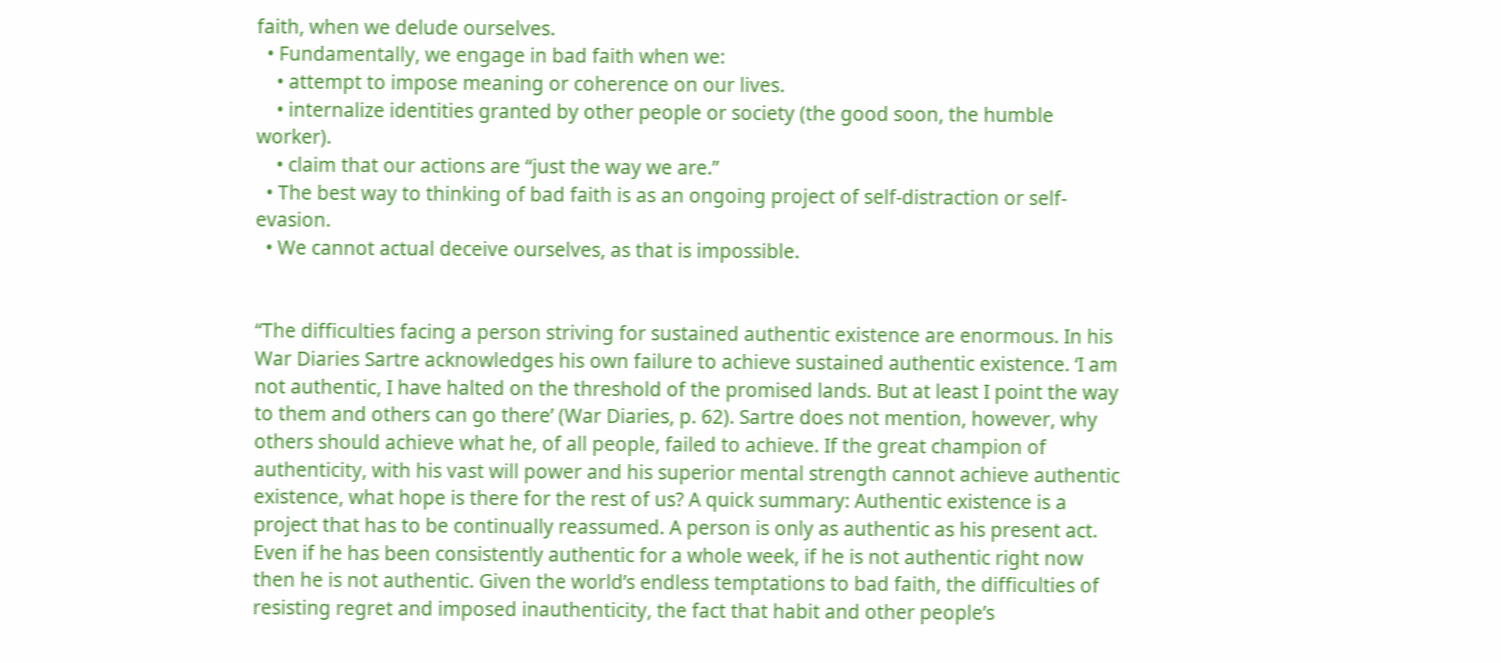faith, when we delude ourselves.
  • Fundamentally, we engage in bad faith when we:
    • attempt to impose meaning or coherence on our lives.
    • internalize identities granted by other people or society (the good soon, the humble worker).
    • claim that our actions are “just the way we are.”
  • The best way to thinking of bad faith is as an ongoing project of self-distraction or self-evasion.
  • We cannot actual deceive ourselves, as that is impossible.


“The difficulties facing a person striving for sustained authentic existence are enormous. In his War Diaries Sartre acknowledges his own failure to achieve sustained authentic existence. ‘I am not authentic, I have halted on the threshold of the promised lands. But at least I point the way to them and others can go there’ (War Diaries, p. 62). Sartre does not mention, however, why others should achieve what he, of all people, failed to achieve. If the great champion of authenticity, with his vast will power and his superior mental strength cannot achieve authentic existence, what hope is there for the rest of us? A quick summary: Authentic existence is a project that has to be continually reassumed. A person is only as authentic as his present act. Even if he has been consistently authentic for a whole week, if he is not authentic right now then he is not authentic. Given the world’s endless temptations to bad faith, the difficulties of resisting regret and imposed inauthenticity, the fact that habit and other people’s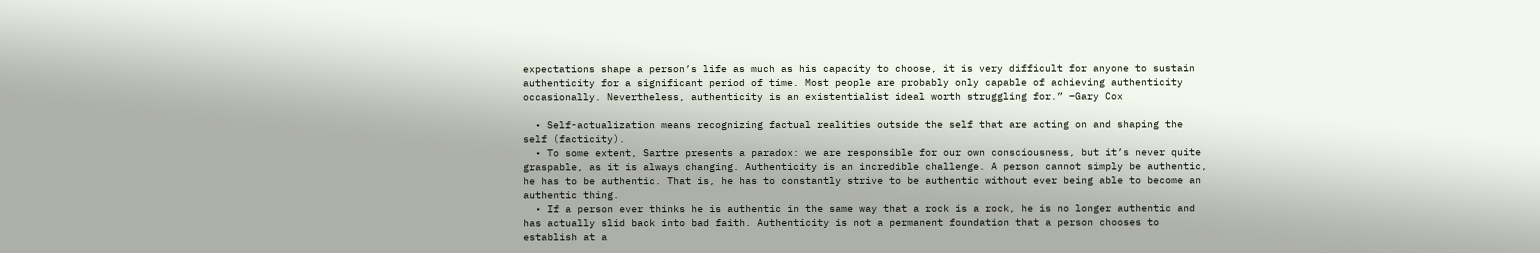expectations shape a person’s life as much as his capacity to choose, it is very difficult for anyone to sustain authenticity for a significant period of time. Most people are probably only capable of achieving authenticity occasionally. Nevertheless, authenticity is an existentialist ideal worth struggling for.” –Gary Cox

  • Self-actualization means recognizing factual realities outside the self that are acting on and shaping the self (facticity).
  • To some extent, Sartre presents a paradox: we are responsible for our own consciousness, but it’s never quite graspable, as it is always changing. Authenticity is an incredible challenge. A person cannot simply be authentic, he has to be authentic. That is, he has to constantly strive to be authentic without ever being able to become an authentic thing.
  • If a person ever thinks he is authentic in the same way that a rock is a rock, he is no longer authentic and has actually slid back into bad faith. Authenticity is not a permanent foundation that a person chooses to establish at a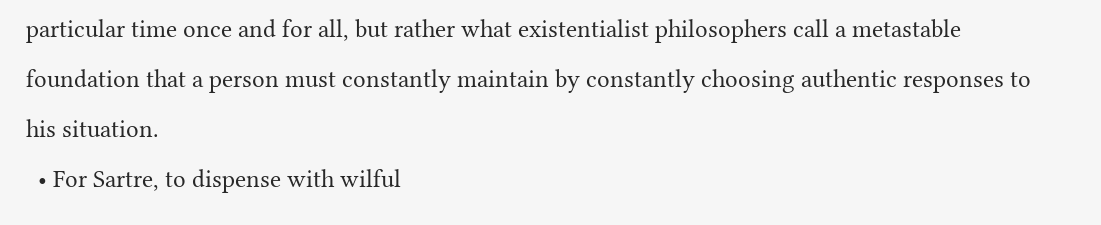particular time once and for all, but rather what existentialist philosophers call a metastable foundation that a person must constantly maintain by constantly choosing authentic responses to his situation.
  • For Sartre, to dispense with wilful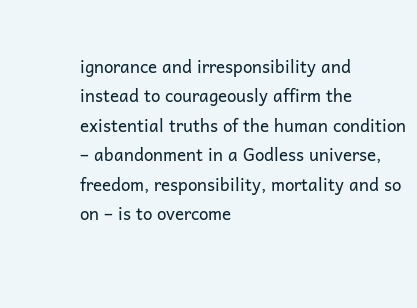ignorance and irresponsibility and instead to courageously affirm the existential truths of the human condition – abandonment in a Godless universe, freedom, responsibility, mortality and so on – is to overcome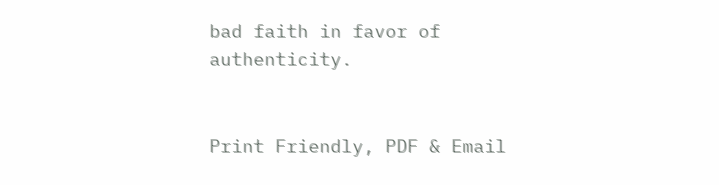bad faith in favor of authenticity.


Print Friendly, PDF & Email